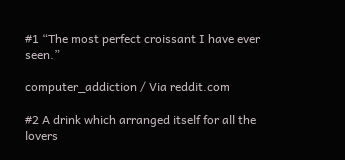#1 “The most perfect croissant I have ever seen.”

computer_addiction / Via reddit.com

#2 A drink which arranged itself for all the lovers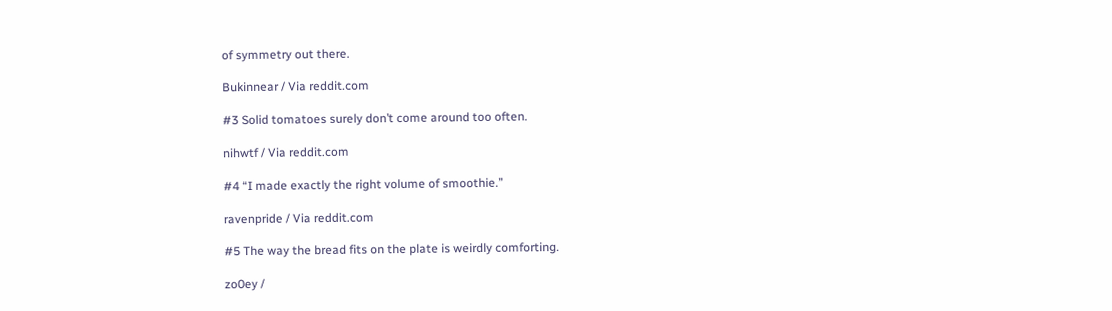of symmetry out there.

Bukinnear / Via reddit.com

#3 Solid tomatoes surely don’t come around too often.

nihwtf / Via reddit.com

#4 “I made exactly the right volume of smoothie.”

ravenpride / Via reddit.com

#5 The way the bread fits on the plate is weirdly comforting.

zo0ey /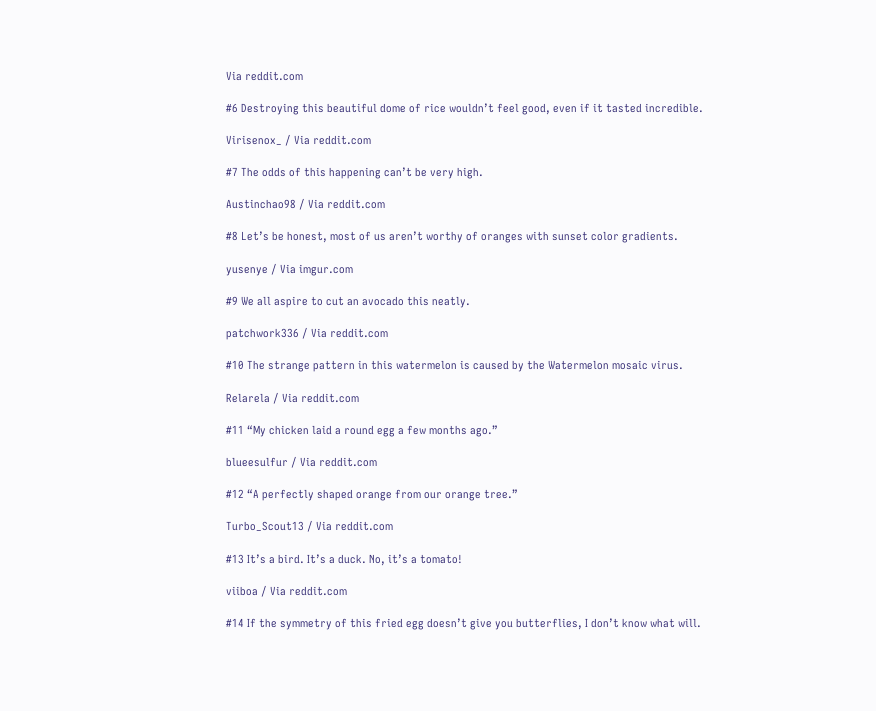Via reddit.com

#6 Destroying this beautiful dome of rice wouldn’t feel good, even if it tasted incredible.

Virisenox_ / Via reddit.com

#7 The odds of this happening can’t be very high.

Austinchao98 / Via reddit.com

#8 Let’s be honest, most of us aren’t worthy of oranges with sunset color gradients.

yusenye / Via imgur.com

#9 We all aspire to cut an avocado this neatly.

patchwork336 / Via reddit.com

#10 The strange pattern in this watermelon is caused by the Watermelon mosaic virus.

Relarela / Via reddit.com

#11 “My chicken laid a round egg a few months ago.”

blueesulfur / Via reddit.com

#12 “A perfectly shaped orange from our orange tree.”

Turbo_Scout13 / Via reddit.com

#13 It’s a bird. It’s a duck. No, it’s a tomato!

viiboa / Via reddit.com

#14 If the symmetry of this fried egg doesn’t give you butterflies, I don’t know what will.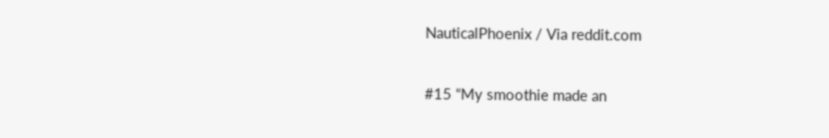NauticalPhoenix / Via reddit.com

#15 “My smoothie made an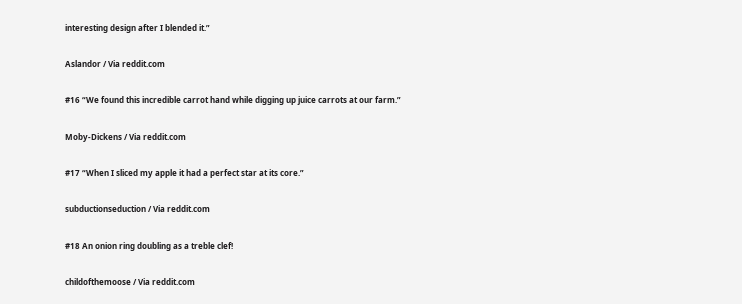interesting design after I blended it.”

Aslandor / Via reddit.com

#16 “We found this incredible carrot hand while digging up juice carrots at our farm.”

Moby-Dickens / Via reddit.com

#17 “When I sliced my apple it had a perfect star at its core.”

subductionseduction / Via reddit.com

#18 An onion ring doubling as a treble clef!

childofthemoose / Via reddit.com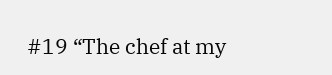#19 “The chef at my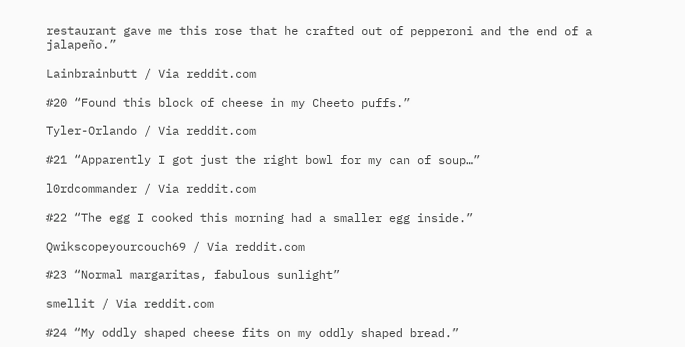restaurant gave me this rose that he crafted out of pepperoni and the end of a jalapeño.”

Lainbrainbutt / Via reddit.com

#20 “Found this block of cheese in my Cheeto puffs.”

Tyler-Orlando / Via reddit.com

#21 “Apparently I got just the right bowl for my can of soup…”

l0rdcommander / Via reddit.com

#22 “The egg I cooked this morning had a smaller egg inside.”

Qwikscopeyourcouch69 / Via reddit.com

#23 “Normal margaritas, fabulous sunlight”

smellit / Via reddit.com

#24 “My oddly shaped cheese fits on my oddly shaped bread.”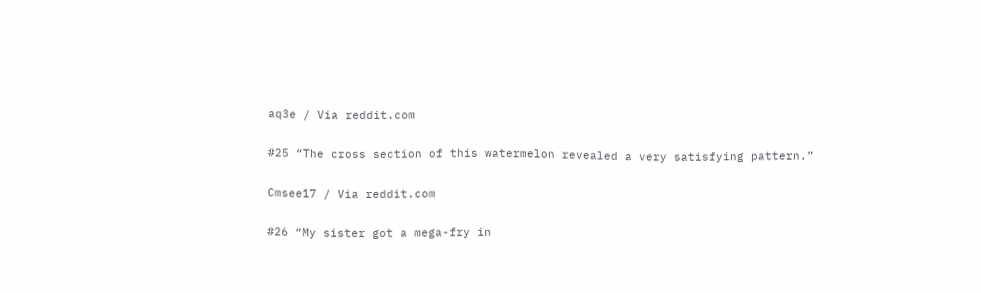aq3e / Via reddit.com

#25 “The cross section of this watermelon revealed a very satisfying pattern.”

Cmsee17 / Via reddit.com

#26 “My sister got a mega-fry in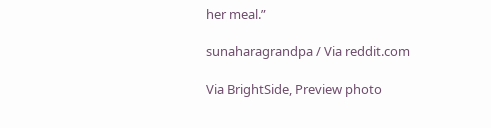her meal.”

sunaharagrandpa / Via reddit.com

Via BrightSide, Preview photo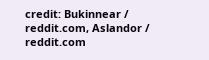credit: Bukinnear / reddit.com, Aslandor / reddit.com